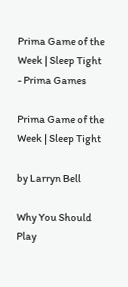Prima Game of the Week | Sleep Tight - Prima Games

Prima Game of the Week | Sleep Tight

by Larryn Bell

Why You Should Play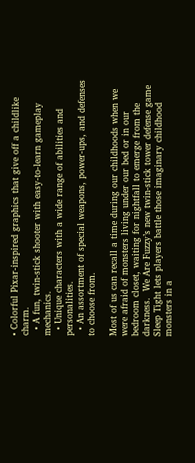• Colorful Pixar-inspired graphics that give off a childlike charm.
  • A fun, twin-stick shooter with easy-to-learn gameplay mechanics.
  • Unique characters with a wide range of abilities and personalities.
  • An assortment of special weapons, power-ups, and defenses to choose from.

Most of us can recall a time during our childhoods when we were afraid of monsters living under our bed or in our bedroom closet, waiting for nightfall to emerge from the darkness.  We Are Fuzzy’s new twin-stick tower defense game Sleep Tight lets players battle those imaginary childhood monsters in a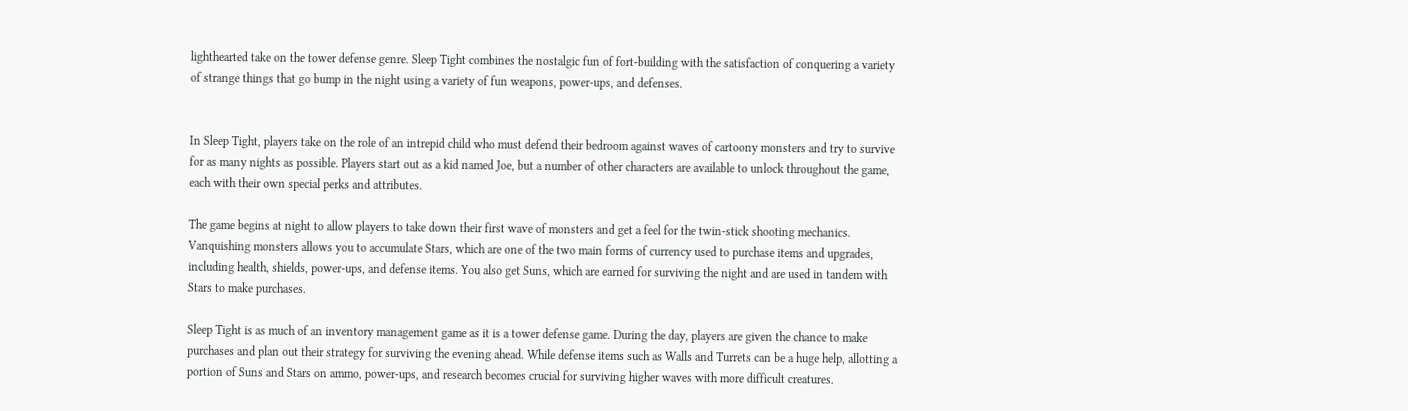lighthearted take on the tower defense genre. Sleep Tight combines the nostalgic fun of fort-building with the satisfaction of conquering a variety of strange things that go bump in the night using a variety of fun weapons, power-ups, and defenses.


In Sleep Tight, players take on the role of an intrepid child who must defend their bedroom against waves of cartoony monsters and try to survive for as many nights as possible. Players start out as a kid named Joe, but a number of other characters are available to unlock throughout the game, each with their own special perks and attributes.

The game begins at night to allow players to take down their first wave of monsters and get a feel for the twin-stick shooting mechanics. Vanquishing monsters allows you to accumulate Stars, which are one of the two main forms of currency used to purchase items and upgrades, including health, shields, power-ups, and defense items. You also get Suns, which are earned for surviving the night and are used in tandem with Stars to make purchases.

Sleep Tight is as much of an inventory management game as it is a tower defense game. During the day, players are given the chance to make purchases and plan out their strategy for surviving the evening ahead. While defense items such as Walls and Turrets can be a huge help, allotting a portion of Suns and Stars on ammo, power-ups, and research becomes crucial for surviving higher waves with more difficult creatures.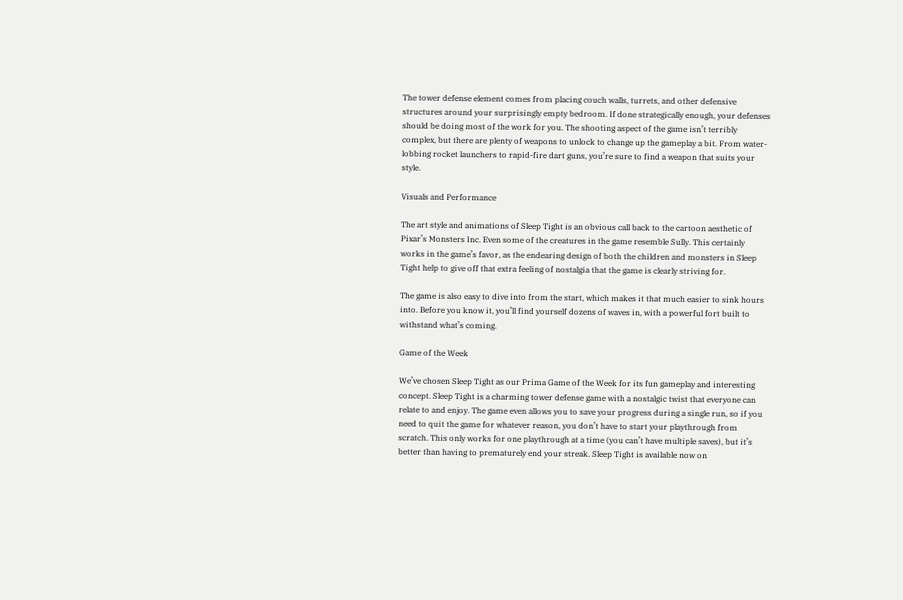The tower defense element comes from placing couch walls, turrets, and other defensive structures around your surprisingly empty bedroom. If done strategically enough, your defenses should be doing most of the work for you. The shooting aspect of the game isn’t terribly complex, but there are plenty of weapons to unlock to change up the gameplay a bit. From water-lobbing rocket launchers to rapid-fire dart guns, you’re sure to find a weapon that suits your style.

Visuals and Performance

The art style and animations of Sleep Tight is an obvious call back to the cartoon aesthetic of Pixar’s Monsters Inc. Even some of the creatures in the game resemble Sully. This certainly works in the game’s favor, as the endearing design of both the children and monsters in Sleep Tight help to give off that extra feeling of nostalgia that the game is clearly striving for.

The game is also easy to dive into from the start, which makes it that much easier to sink hours into. Before you know it, you’ll find yourself dozens of waves in, with a powerful fort built to withstand what’s coming.

Game of the Week

We’ve chosen Sleep Tight as our Prima Game of the Week for its fun gameplay and interesting concept. Sleep Tight is a charming tower defense game with a nostalgic twist that everyone can relate to and enjoy. The game even allows you to save your progress during a single run, so if you need to quit the game for whatever reason, you don’t have to start your playthrough from scratch. This only works for one playthrough at a time (you can’t have multiple saves), but it’s better than having to prematurely end your streak. Sleep Tight is available now on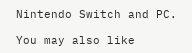Nintendo Switch and PC.

You may also like